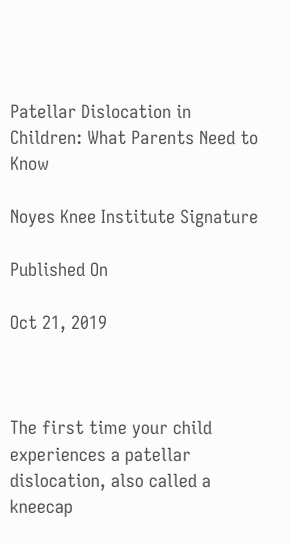Patellar Dislocation in Children: What Parents Need to Know

Noyes Knee Institute Signature

Published On

Oct 21, 2019



The first time your child experiences a patellar dislocation, also called a kneecap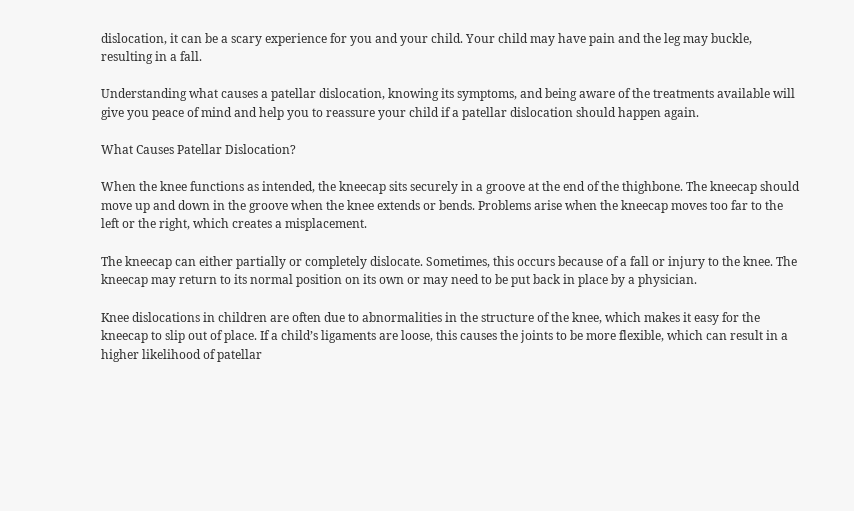dislocation, it can be a scary experience for you and your child. Your child may have pain and the leg may buckle, resulting in a fall.

Understanding what causes a patellar dislocation, knowing its symptoms, and being aware of the treatments available will give you peace of mind and help you to reassure your child if a patellar dislocation should happen again.

What Causes Patellar Dislocation?

When the knee functions as intended, the kneecap sits securely in a groove at the end of the thighbone. The kneecap should move up and down in the groove when the knee extends or bends. Problems arise when the kneecap moves too far to the left or the right, which creates a misplacement.

The kneecap can either partially or completely dislocate. Sometimes, this occurs because of a fall or injury to the knee. The kneecap may return to its normal position on its own or may need to be put back in place by a physician.

Knee dislocations in children are often due to abnormalities in the structure of the knee, which makes it easy for the kneecap to slip out of place. If a child’s ligaments are loose, this causes the joints to be more flexible, which can result in a higher likelihood of patellar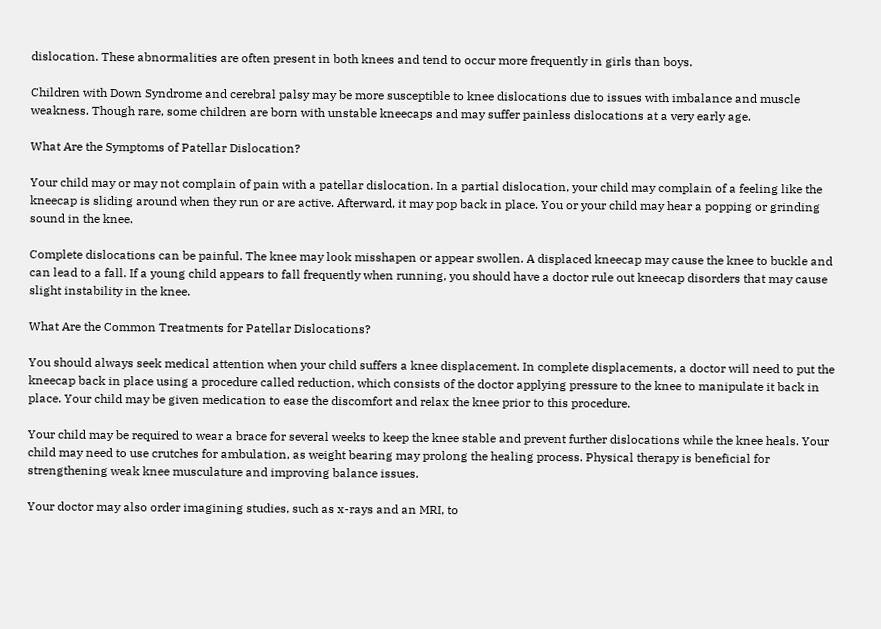dislocation. These abnormalities are often present in both knees and tend to occur more frequently in girls than boys.

Children with Down Syndrome and cerebral palsy may be more susceptible to knee dislocations due to issues with imbalance and muscle weakness. Though rare, some children are born with unstable kneecaps and may suffer painless dislocations at a very early age.

What Are the Symptoms of Patellar Dislocation?

Your child may or may not complain of pain with a patellar dislocation. In a partial dislocation, your child may complain of a feeling like the kneecap is sliding around when they run or are active. Afterward, it may pop back in place. You or your child may hear a popping or grinding sound in the knee.

Complete dislocations can be painful. The knee may look misshapen or appear swollen. A displaced kneecap may cause the knee to buckle and can lead to a fall. If a young child appears to fall frequently when running, you should have a doctor rule out kneecap disorders that may cause slight instability in the knee.

What Are the Common Treatments for Patellar Dislocations?

You should always seek medical attention when your child suffers a knee displacement. In complete displacements, a doctor will need to put the kneecap back in place using a procedure called reduction, which consists of the doctor applying pressure to the knee to manipulate it back in place. Your child may be given medication to ease the discomfort and relax the knee prior to this procedure.

Your child may be required to wear a brace for several weeks to keep the knee stable and prevent further dislocations while the knee heals. Your child may need to use crutches for ambulation, as weight bearing may prolong the healing process. Physical therapy is beneficial for strengthening weak knee musculature and improving balance issues.

Your doctor may also order imagining studies, such as x-rays and an MRI, to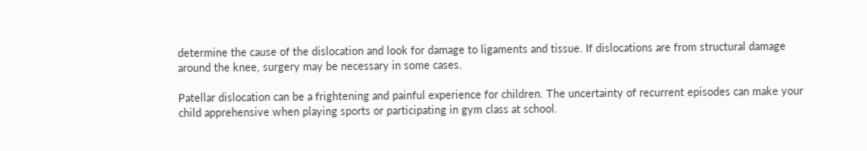determine the cause of the dislocation and look for damage to ligaments and tissue. If dislocations are from structural damage around the knee, surgery may be necessary in some cases.

Patellar dislocation can be a frightening and painful experience for children. The uncertainty of recurrent episodes can make your child apprehensive when playing sports or participating in gym class at school.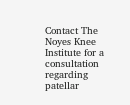Contact The Noyes Knee Institute for a consultation regarding patellar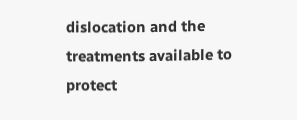dislocation and the treatments available to protect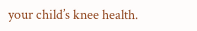your child’s knee health.